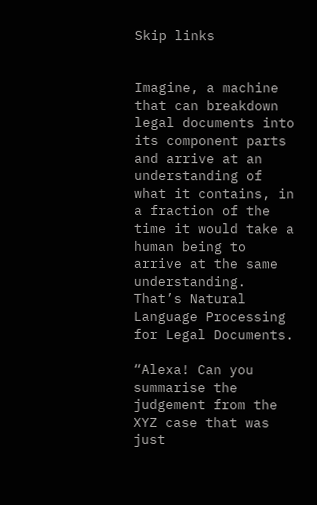Skip links


Imagine, a machine that can breakdown legal documents into its component parts and arrive at an understanding of what it contains, in a fraction of the time it would take a human being to arrive at the same understanding. That’s Natural Language Processing for Legal Documents.

“Alexa! Can you summarise the judgement from the XYZ case that was just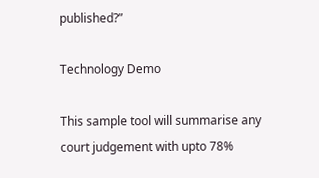published?”

Technology Demo

This sample tool will summarise any court judgement with upto 78%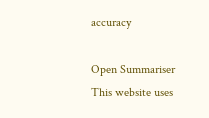accuracy

Open Summariser
This website uses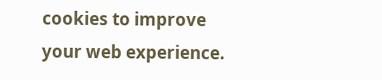cookies to improve your web experience.